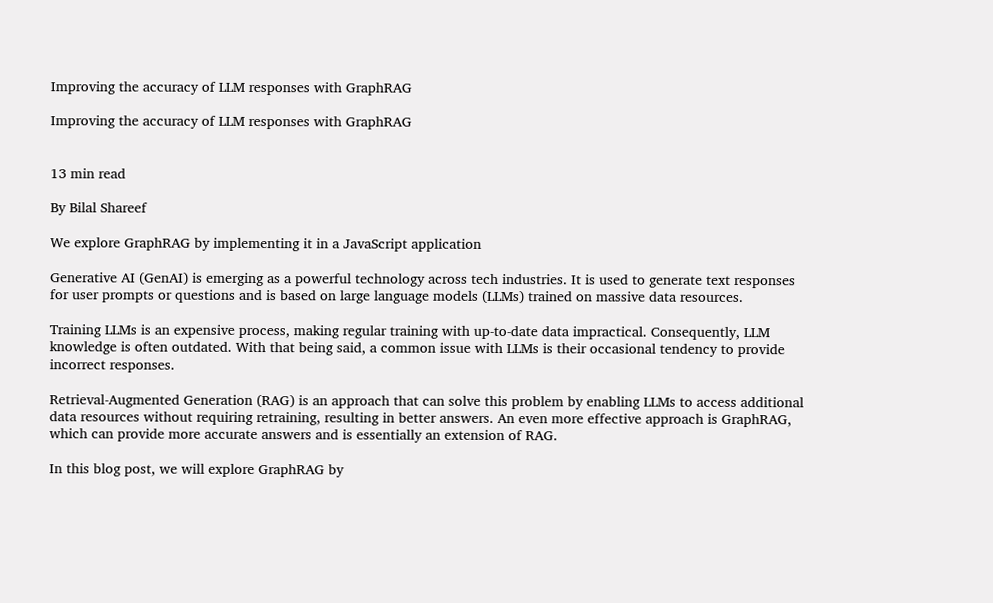Improving the accuracy of LLM responses with GraphRAG

Improving the accuracy of LLM responses with GraphRAG


13 min read

By Bilal Shareef

We explore GraphRAG by implementing it in a JavaScript application

Generative AI (GenAI) is emerging as a powerful technology across tech industries. It is used to generate text responses for user prompts or questions and is based on large language models (LLMs) trained on massive data resources.

Training LLMs is an expensive process, making regular training with up-to-date data impractical. Consequently, LLM knowledge is often outdated. With that being said, a common issue with LLMs is their occasional tendency to provide incorrect responses.

Retrieval-Augmented Generation (RAG) is an approach that can solve this problem by enabling LLMs to access additional data resources without requiring retraining, resulting in better answers. An even more effective approach is GraphRAG, which can provide more accurate answers and is essentially an extension of RAG.

In this blog post, we will explore GraphRAG by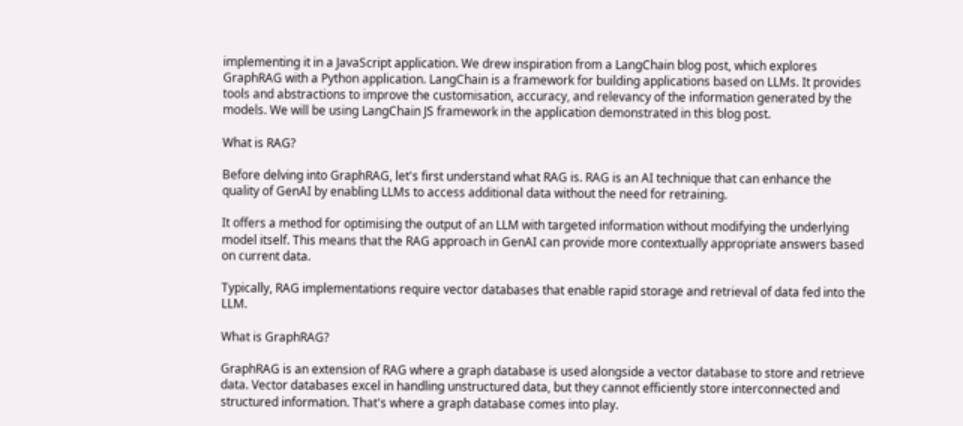implementing it in a JavaScript application. We drew inspiration from a LangChain blog post, which explores GraphRAG with a Python application. LangChain is a framework for building applications based on LLMs. It provides tools and abstractions to improve the customisation, accuracy, and relevancy of the information generated by the models. We will be using LangChain JS framework in the application demonstrated in this blog post.

What is RAG?

Before delving into GraphRAG, let's first understand what RAG is. RAG is an AI technique that can enhance the quality of GenAI by enabling LLMs to access additional data without the need for retraining.

It offers a method for optimising the output of an LLM with targeted information without modifying the underlying model itself. This means that the RAG approach in GenAI can provide more contextually appropriate answers based on current data.

Typically, RAG implementations require vector databases that enable rapid storage and retrieval of data fed into the LLM.

What is GraphRAG?

GraphRAG is an extension of RAG where a graph database is used alongside a vector database to store and retrieve data. Vector databases excel in handling unstructured data, but they cannot efficiently store interconnected and structured information. That's where a graph database comes into play.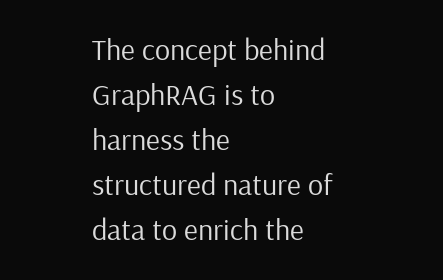The concept behind GraphRAG is to harness the structured nature of data to enrich the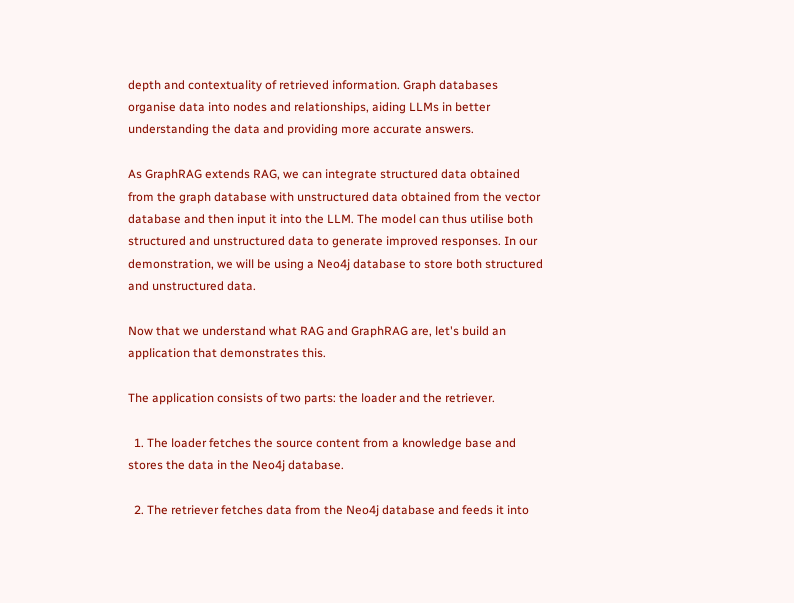depth and contextuality of retrieved information. Graph databases organise data into nodes and relationships, aiding LLMs in better understanding the data and providing more accurate answers.

As GraphRAG extends RAG, we can integrate structured data obtained from the graph database with unstructured data obtained from the vector database and then input it into the LLM. The model can thus utilise both structured and unstructured data to generate improved responses. In our demonstration, we will be using a Neo4j database to store both structured and unstructured data.

Now that we understand what RAG and GraphRAG are, let's build an application that demonstrates this.

The application consists of two parts: the loader and the retriever.

  1. The loader fetches the source content from a knowledge base and stores the data in the Neo4j database.

  2. The retriever fetches data from the Neo4j database and feeds it into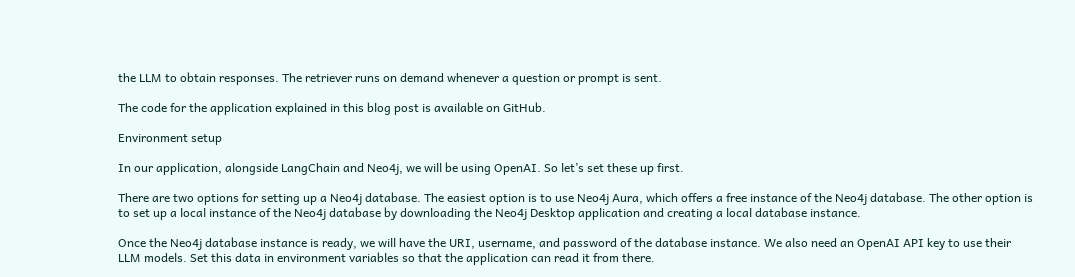the LLM to obtain responses. The retriever runs on demand whenever a question or prompt is sent.

The code for the application explained in this blog post is available on GitHub.

Environment setup

In our application, alongside LangChain and Neo4j, we will be using OpenAI. So let’s set these up first.

There are two options for setting up a Neo4j database. The easiest option is to use Neo4j Aura, which offers a free instance of the Neo4j database. The other option is to set up a local instance of the Neo4j database by downloading the Neo4j Desktop application and creating a local database instance.

Once the Neo4j database instance is ready, we will have the URI, username, and password of the database instance. We also need an OpenAI API key to use their LLM models. Set this data in environment variables so that the application can read it from there.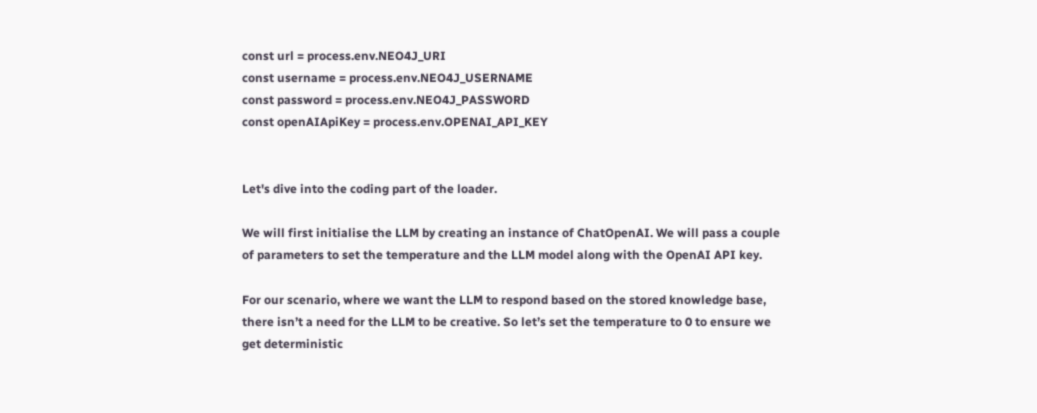const url = process.env.NEO4J_URI
const username = process.env.NEO4J_USERNAME
const password = process.env.NEO4J_PASSWORD
const openAIApiKey = process.env.OPENAI_API_KEY


Let's dive into the coding part of the loader.

We will first initialise the LLM by creating an instance of ChatOpenAI. We will pass a couple of parameters to set the temperature and the LLM model along with the OpenAI API key.

For our scenario, where we want the LLM to respond based on the stored knowledge base, there isn’t a need for the LLM to be creative. So let’s set the temperature to 0 to ensure we get deterministic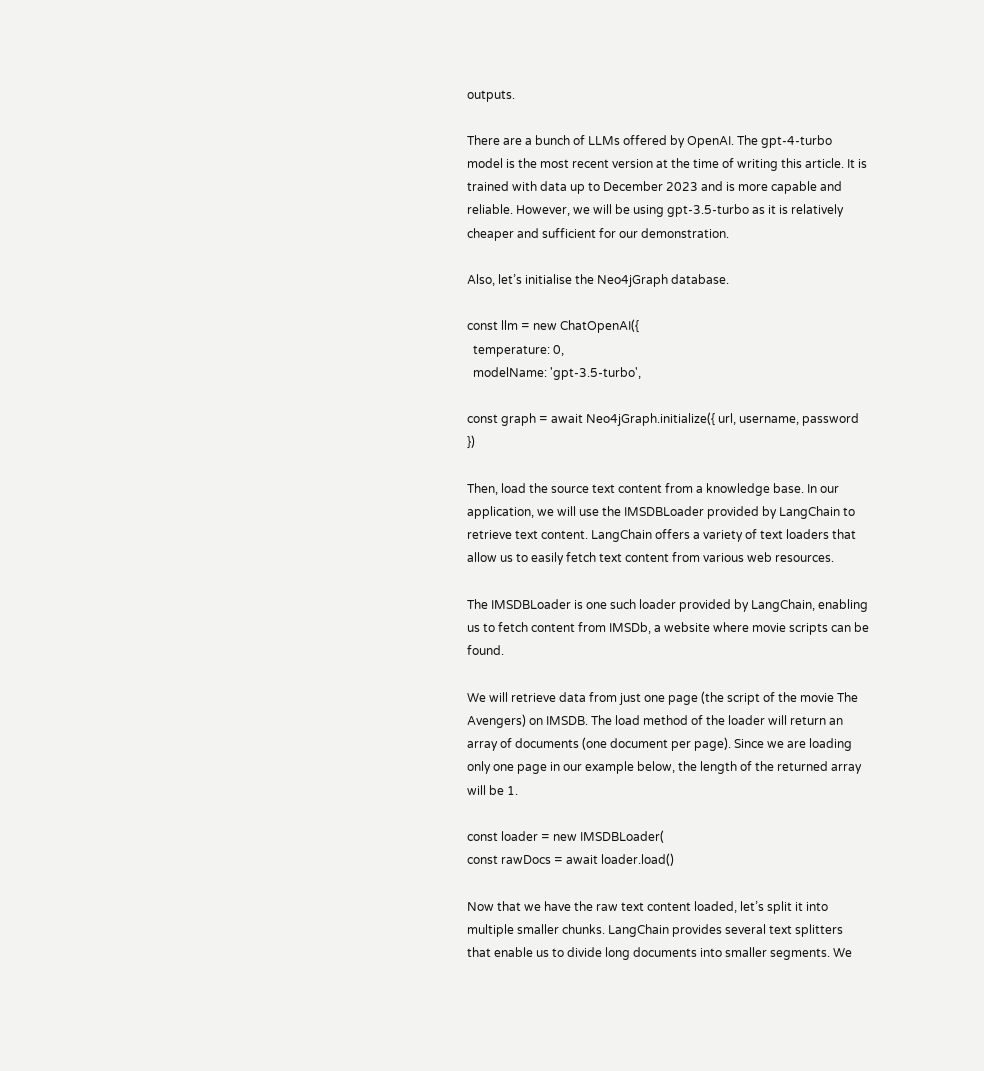outputs.

There are a bunch of LLMs offered by OpenAI. The gpt-4-turbo model is the most recent version at the time of writing this article. It is trained with data up to December 2023 and is more capable and reliable. However, we will be using gpt-3.5-turbo as it is relatively cheaper and sufficient for our demonstration.

Also, let’s initialise the Neo4jGraph database.

const llm = new ChatOpenAI({
  temperature: 0,
  modelName: 'gpt-3.5-turbo',

const graph = await Neo4jGraph.initialize({ url, username, password })

Then, load the source text content from a knowledge base. In our application, we will use the IMSDBLoader provided by LangChain to retrieve text content. LangChain offers a variety of text loaders that allow us to easily fetch text content from various web resources.

The IMSDBLoader is one such loader provided by LangChain, enabling us to fetch content from IMSDb, a website where movie scripts can be found.

We will retrieve data from just one page (the script of the movie The Avengers) on IMSDB. The load method of the loader will return an array of documents (one document per page). Since we are loading only one page in our example below, the length of the returned array will be 1.

const loader = new IMSDBLoader(
const rawDocs = await loader.load()

Now that we have the raw text content loaded, let’s split it into multiple smaller chunks. LangChain provides several text splitters that enable us to divide long documents into smaller segments. We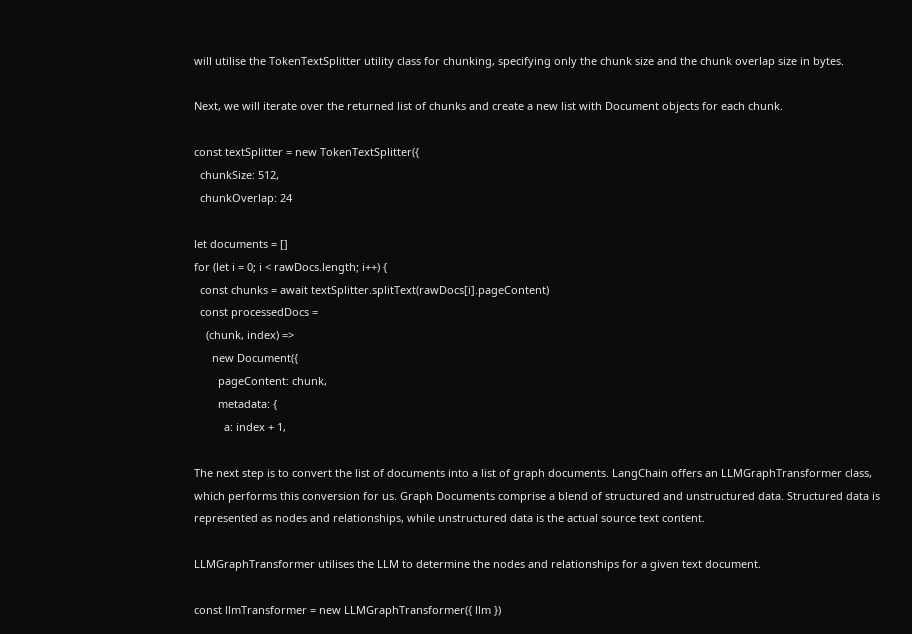will utilise the TokenTextSplitter utility class for chunking, specifying only the chunk size and the chunk overlap size in bytes.

Next, we will iterate over the returned list of chunks and create a new list with Document objects for each chunk.

const textSplitter = new TokenTextSplitter({
  chunkSize: 512,
  chunkOverlap: 24

let documents = []
for (let i = 0; i < rawDocs.length; i++) {
  const chunks = await textSplitter.splitText(rawDocs[i].pageContent)
  const processedDocs =
    (chunk, index) =>
      new Document({
        pageContent: chunk,
        metadata: {
          a: index + 1,

The next step is to convert the list of documents into a list of graph documents. LangChain offers an LLMGraphTransformer class, which performs this conversion for us. Graph Documents comprise a blend of structured and unstructured data. Structured data is represented as nodes and relationships, while unstructured data is the actual source text content.

LLMGraphTransformer utilises the LLM to determine the nodes and relationships for a given text document.

const llmTransformer = new LLMGraphTransformer({ llm })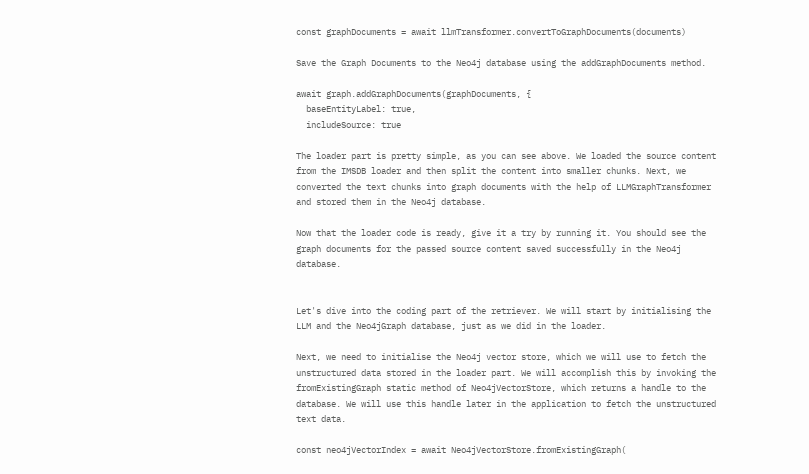const graphDocuments = await llmTransformer.convertToGraphDocuments(documents)

Save the Graph Documents to the Neo4j database using the addGraphDocuments method.

await graph.addGraphDocuments(graphDocuments, {
  baseEntityLabel: true,
  includeSource: true

The loader part is pretty simple, as you can see above. We loaded the source content from the IMSDB loader and then split the content into smaller chunks. Next, we converted the text chunks into graph documents with the help of LLMGraphTransformer and stored them in the Neo4j database.

Now that the loader code is ready, give it a try by running it. You should see the graph documents for the passed source content saved successfully in the Neo4j database.


Let's dive into the coding part of the retriever. We will start by initialising the LLM and the Neo4jGraph database, just as we did in the loader.

Next, we need to initialise the Neo4j vector store, which we will use to fetch the unstructured data stored in the loader part. We will accomplish this by invoking the fromExistingGraph static method of Neo4jVectorStore, which returns a handle to the database. We will use this handle later in the application to fetch the unstructured text data.

const neo4jVectorIndex = await Neo4jVectorStore.fromExistingGraph(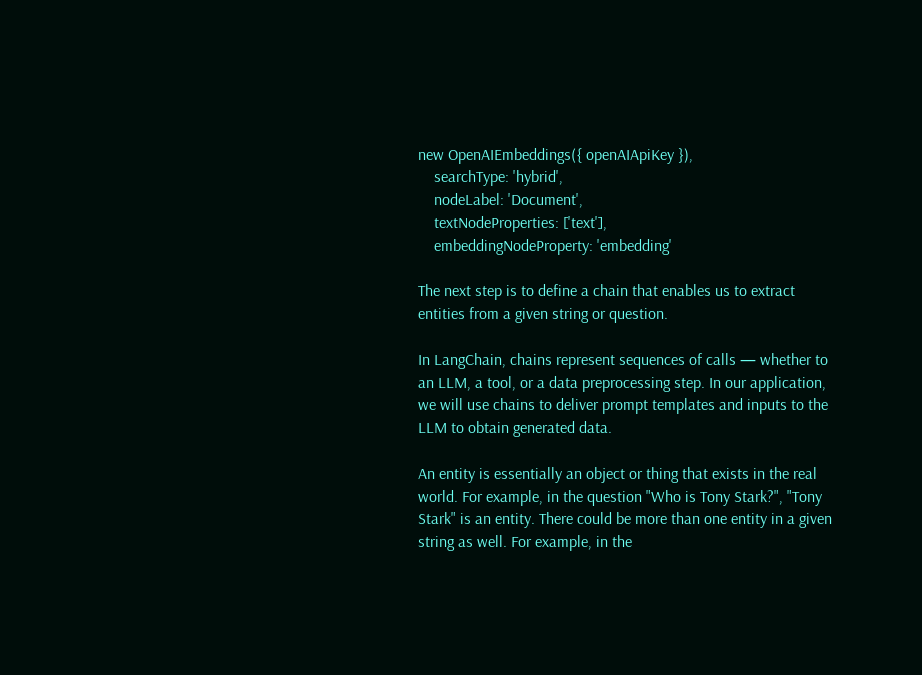new OpenAIEmbeddings({ openAIApiKey }),
    searchType: 'hybrid',
    nodeLabel: 'Document',
    textNodeProperties: ['text'],
    embeddingNodeProperty: 'embedding'

The next step is to define a chain that enables us to extract entities from a given string or question.

In LangChain, chains represent sequences of calls — whether to an LLM, a tool, or a data preprocessing step. In our application, we will use chains to deliver prompt templates and inputs to the LLM to obtain generated data.

An entity is essentially an object or thing that exists in the real world. For example, in the question "Who is Tony Stark?", "Tony Stark" is an entity. There could be more than one entity in a given string as well. For example, in the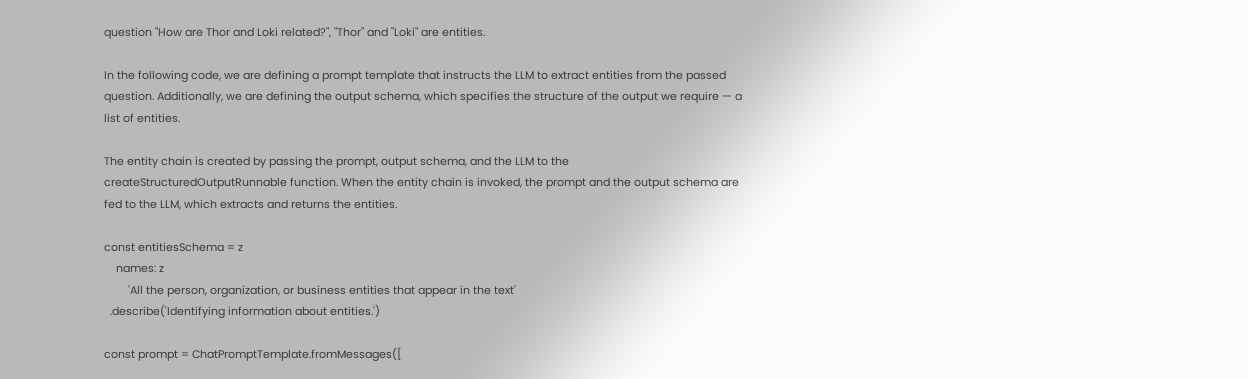question "How are Thor and Loki related?", "Thor" and "Loki" are entities.

In the following code, we are defining a prompt template that instructs the LLM to extract entities from the passed question. Additionally, we are defining the output schema, which specifies the structure of the output we require — a list of entities.

The entity chain is created by passing the prompt, output schema, and the LLM to the createStructuredOutputRunnable function. When the entity chain is invoked, the prompt and the output schema are fed to the LLM, which extracts and returns the entities.

const entitiesSchema = z
    names: z
        'All the person, organization, or business entities that appear in the text'
  .describe('Identifying information about entities.')

const prompt = ChatPromptTemplate.fromMessages([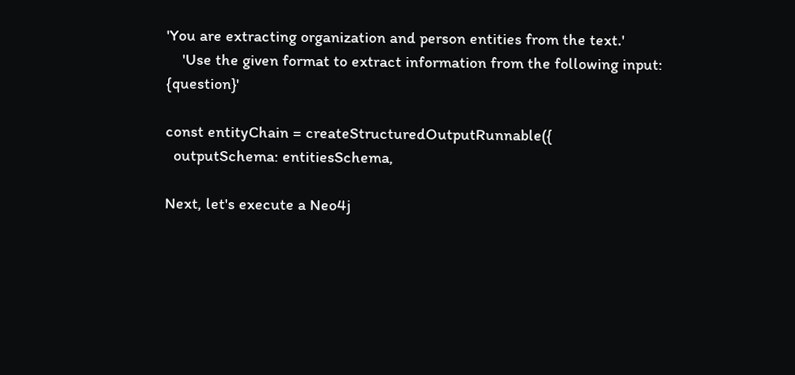'You are extracting organization and person entities from the text.'
    'Use the given format to extract information from the following input: {question}'

const entityChain = createStructuredOutputRunnable({
  outputSchema: entitiesSchema,

Next, let's execute a Neo4j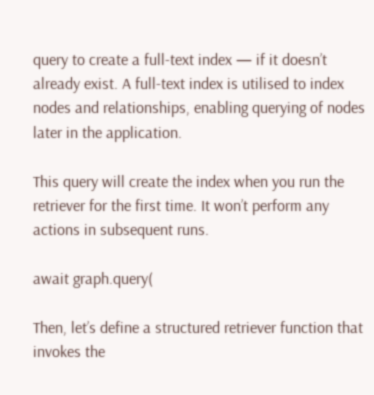query to create a full-text index — if it doesn’t already exist. A full-text index is utilised to index nodes and relationships, enabling querying of nodes later in the application.

This query will create the index when you run the retriever for the first time. It won’t perform any actions in subsequent runs.

await graph.query(

Then, let’s define a structured retriever function that invokes the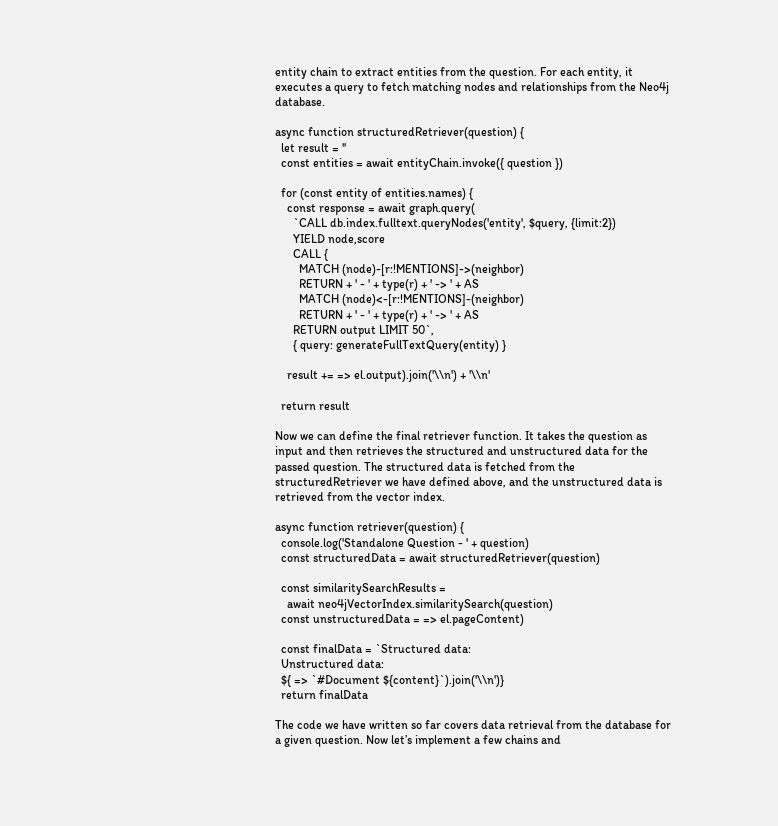entity chain to extract entities from the question. For each entity, it executes a query to fetch matching nodes and relationships from the Neo4j database.

async function structuredRetriever(question) {
  let result = ''
  const entities = await entityChain.invoke({ question })

  for (const entity of entities.names) {
    const response = await graph.query(
      `CALL db.index.fulltext.queryNodes('entity', $query, {limit:2})
      YIELD node,score
      CALL {
        MATCH (node)-[r:!MENTIONS]->(neighbor)
        RETURN + ' - ' + type(r) + ' -> ' + AS
        MATCH (node)<-[r:!MENTIONS]-(neighbor)
        RETURN + ' - ' + type(r) + ' -> ' + AS
      RETURN output LIMIT 50`,
      { query: generateFullTextQuery(entity) }

    result += => el.output).join('\\n') + '\\n'

  return result

Now we can define the final retriever function. It takes the question as input and then retrieves the structured and unstructured data for the passed question. The structured data is fetched from the structuredRetriever we have defined above, and the unstructured data is retrieved from the vector index.

async function retriever(question) {
  console.log('Standalone Question - ' + question)
  const structuredData = await structuredRetriever(question)

  const similaritySearchResults =
    await neo4jVectorIndex.similaritySearch(question)
  const unstructuredData = => el.pageContent)

  const finalData = `Structured data:
  Unstructured data:
  ${ => `#Document ${content}`).join('\\n')}
  return finalData

The code we have written so far covers data retrieval from the database for a given question. Now let’s implement a few chains and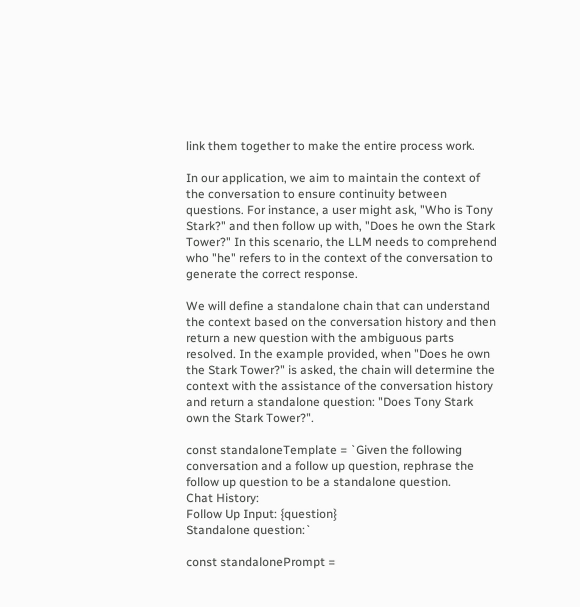link them together to make the entire process work.

In our application, we aim to maintain the context of the conversation to ensure continuity between questions. For instance, a user might ask, "Who is Tony Stark?" and then follow up with, "Does he own the Stark Tower?" In this scenario, the LLM needs to comprehend who "he" refers to in the context of the conversation to generate the correct response.

We will define a standalone chain that can understand the context based on the conversation history and then return a new question with the ambiguous parts resolved. In the example provided, when "Does he own the Stark Tower?" is asked, the chain will determine the context with the assistance of the conversation history and return a standalone question: "Does Tony Stark own the Stark Tower?".

const standaloneTemplate = `Given the following conversation and a follow up question, rephrase the follow up question to be a standalone question.
Chat History:
Follow Up Input: {question}
Standalone question:`

const standalonePrompt =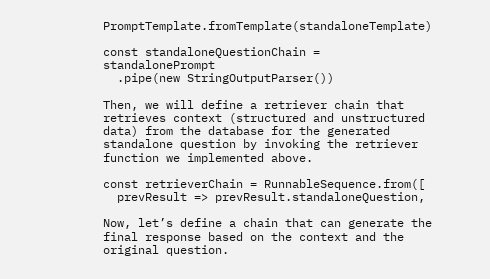PromptTemplate.fromTemplate(standaloneTemplate)

const standaloneQuestionChain = standalonePrompt
  .pipe(new StringOutputParser())

Then, we will define a retriever chain that retrieves context (structured and unstructured data) from the database for the generated standalone question by invoking the retriever function we implemented above.

const retrieverChain = RunnableSequence.from([
  prevResult => prevResult.standaloneQuestion,

Now, let’s define a chain that can generate the final response based on the context and the original question.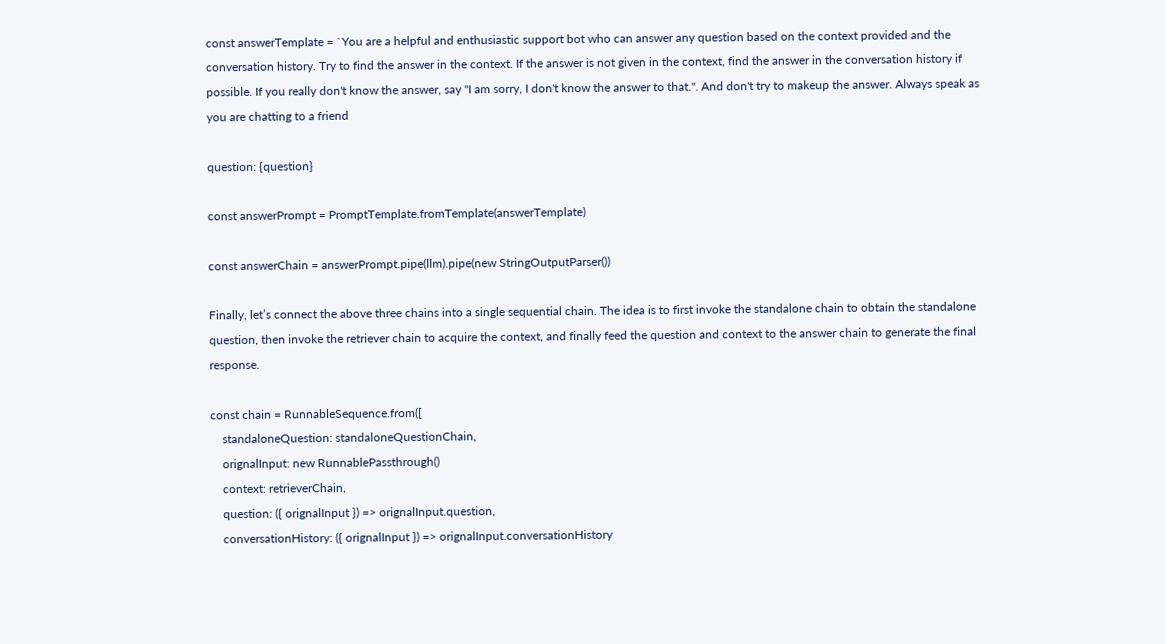const answerTemplate = `You are a helpful and enthusiastic support bot who can answer any question based on the context provided and the conversation history. Try to find the answer in the context. If the answer is not given in the context, find the answer in the conversation history if possible. If you really don't know the answer, say "I am sorry, I don't know the answer to that.". And don't try to makeup the answer. Always speak as you are chatting to a friend

question: {question}

const answerPrompt = PromptTemplate.fromTemplate(answerTemplate)

const answerChain = answerPrompt.pipe(llm).pipe(new StringOutputParser())

Finally, let’s connect the above three chains into a single sequential chain. The idea is to first invoke the standalone chain to obtain the standalone question, then invoke the retriever chain to acquire the context, and finally feed the question and context to the answer chain to generate the final response.

const chain = RunnableSequence.from([
    standaloneQuestion: standaloneQuestionChain,
    orignalInput: new RunnablePassthrough()
    context: retrieverChain,
    question: ({ orignalInput }) => orignalInput.question,
    conversationHistory: ({ orignalInput }) => orignalInput.conversationHistory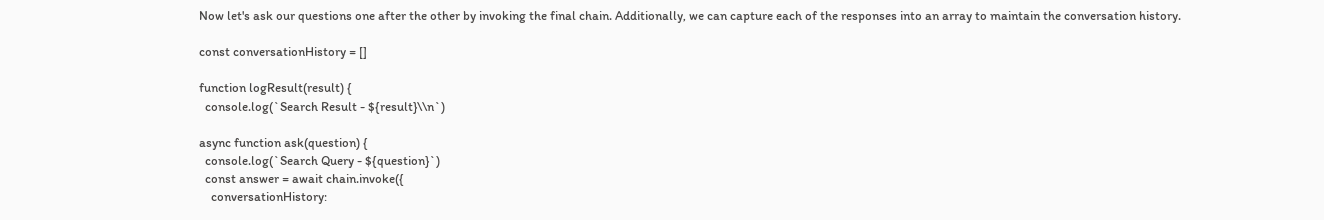Now let's ask our questions one after the other by invoking the final chain. Additionally, we can capture each of the responses into an array to maintain the conversation history.

const conversationHistory = []

function logResult(result) {
  console.log(`Search Result - ${result}\\n`)

async function ask(question) {
  console.log(`Search Query - ${question}`)
  const answer = await chain.invoke({
    conversationHistory: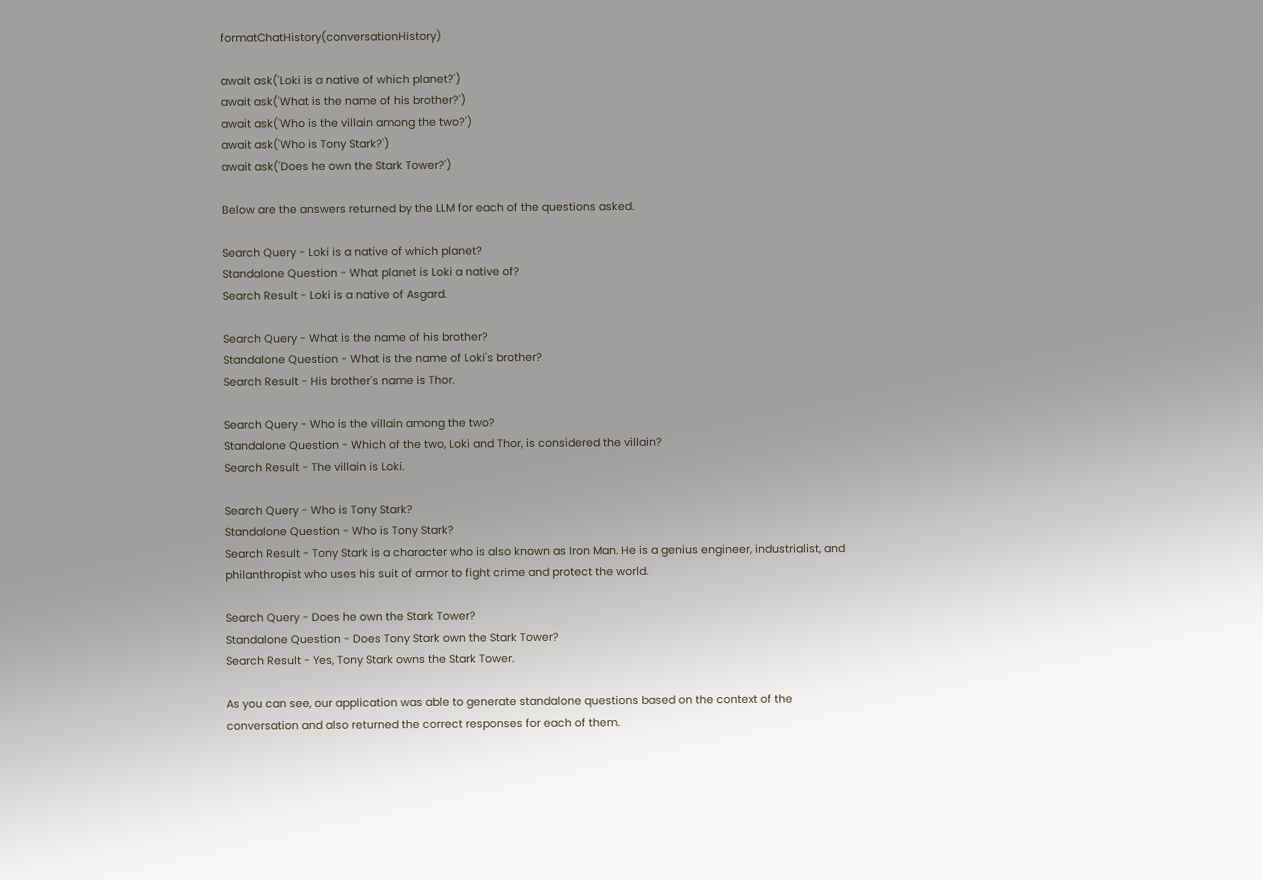formatChatHistory(conversationHistory)

await ask('Loki is a native of which planet?')
await ask('What is the name of his brother?')
await ask('Who is the villain among the two?')
await ask('Who is Tony Stark?')
await ask('Does he own the Stark Tower?')

Below are the answers returned by the LLM for each of the questions asked.

Search Query - Loki is a native of which planet?
Standalone Question - What planet is Loki a native of?
Search Result - Loki is a native of Asgard.

Search Query - What is the name of his brother?
Standalone Question - What is the name of Loki's brother?
Search Result - His brother's name is Thor.

Search Query - Who is the villain among the two?
Standalone Question - Which of the two, Loki and Thor, is considered the villain?
Search Result - The villain is Loki.

Search Query - Who is Tony Stark?
Standalone Question - Who is Tony Stark?
Search Result - Tony Stark is a character who is also known as Iron Man. He is a genius engineer, industrialist, and philanthropist who uses his suit of armor to fight crime and protect the world.

Search Query - Does he own the Stark Tower?
Standalone Question - Does Tony Stark own the Stark Tower?
Search Result - Yes, Tony Stark owns the Stark Tower.

As you can see, our application was able to generate standalone questions based on the context of the conversation and also returned the correct responses for each of them.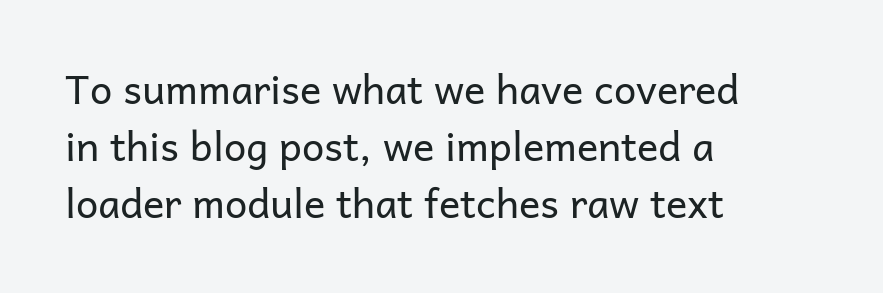To summarise what we have covered in this blog post, we implemented a loader module that fetches raw text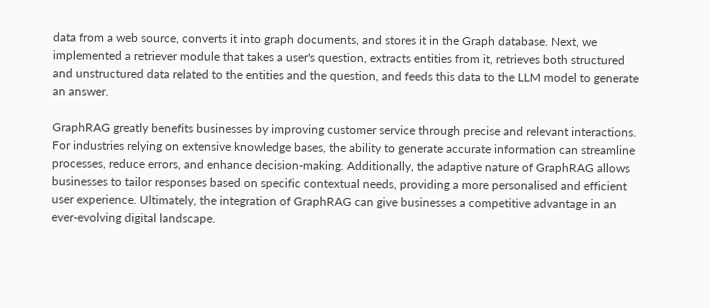data from a web source, converts it into graph documents, and stores it in the Graph database. Next, we implemented a retriever module that takes a user's question, extracts entities from it, retrieves both structured and unstructured data related to the entities and the question, and feeds this data to the LLM model to generate an answer.

GraphRAG greatly benefits businesses by improving customer service through precise and relevant interactions. For industries relying on extensive knowledge bases, the ability to generate accurate information can streamline processes, reduce errors, and enhance decision-making. Additionally, the adaptive nature of GraphRAG allows businesses to tailor responses based on specific contextual needs, providing a more personalised and efficient user experience. Ultimately, the integration of GraphRAG can give businesses a competitive advantage in an ever-evolving digital landscape.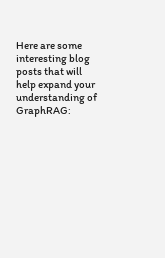Here are some interesting blog posts that will help expand your understanding of GraphRAG: